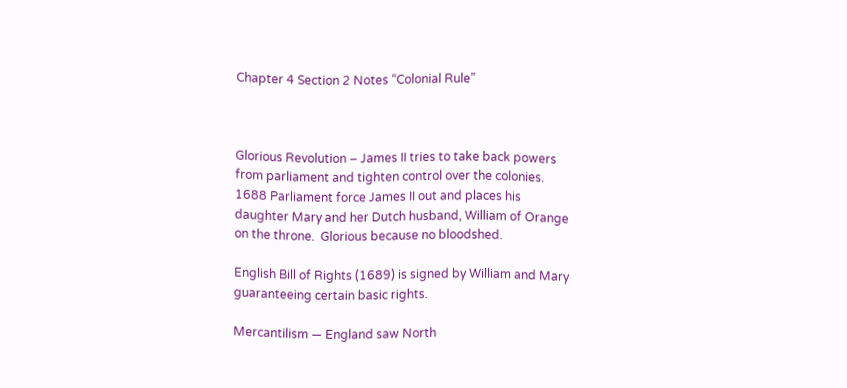Chapter 4 Section 2 Notes “Colonial Rule”



Glorious Revolution – James II tries to take back powers from parliament and tighten control over the colonies.  1688 Parliament force James II out and places his daughter Mary and her Dutch husband, William of Orange on the throne.  Glorious because no bloodshed.

English Bill of Rights (1689) is signed by William and Mary guaranteeing certain basic rights.

Mercantilism — England saw North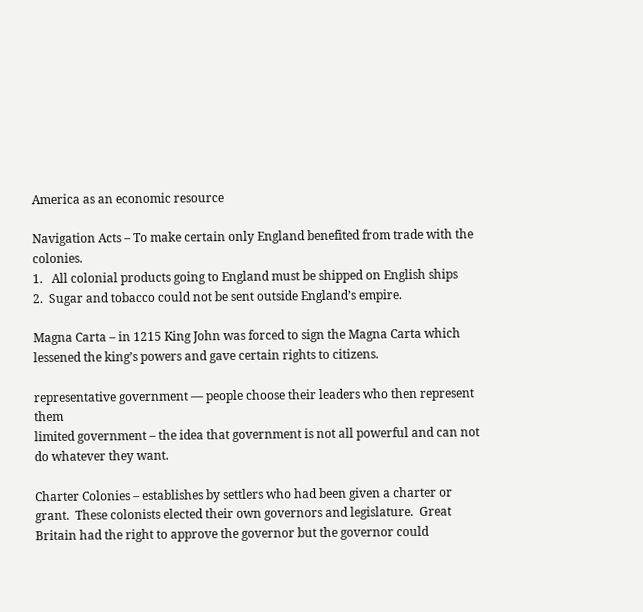America as an economic resource

Navigation Acts – To make certain only England benefited from trade with the colonies.
1.   All colonial products going to England must be shipped on English ships
2.  Sugar and tobacco could not be sent outside England’s empire.

Magna Carta – in 1215 King John was forced to sign the Magna Carta which lessened the king’s powers and gave certain rights to citizens.

representative government — people choose their leaders who then represent them
limited government – the idea that government is not all powerful and can not do whatever they want.

Charter Colonies – establishes by settlers who had been given a charter or grant.  These colonists elected their own governors and legislature.  Great Britain had the right to approve the governor but the governor could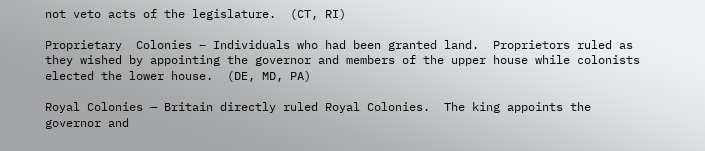not veto acts of the legislature.  (CT, RI)

Proprietary  Colonies – Individuals who had been granted land.  Proprietors ruled as they wished by appointing the governor and members of the upper house while colonists elected the lower house.  (DE, MD, PA)

Royal Colonies — Britain directly ruled Royal Colonies.  The king appoints the governor and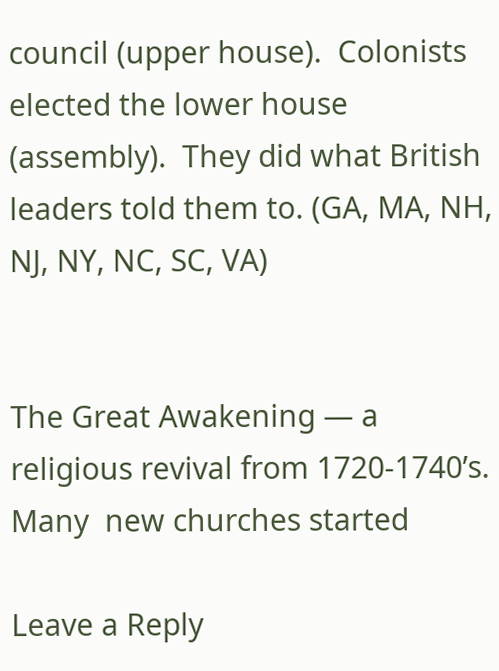council (upper house).  Colonists elected the lower house (assembly).  They did what British leaders told them to. (GA, MA, NH, NJ, NY, NC, SC, VA)


The Great Awakening — a religious revival from 1720-1740’s.  Many  new churches started

Leave a Reply